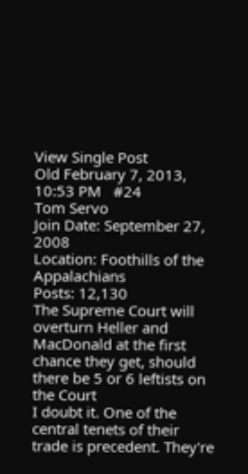View Single Post
Old February 7, 2013, 10:53 PM   #24
Tom Servo
Join Date: September 27, 2008
Location: Foothills of the Appalachians
Posts: 12,130
The Supreme Court will overturn Heller and MacDonald at the first chance they get, should there be 5 or 6 leftists on the Court
I doubt it. One of the central tenets of their trade is precedent. They're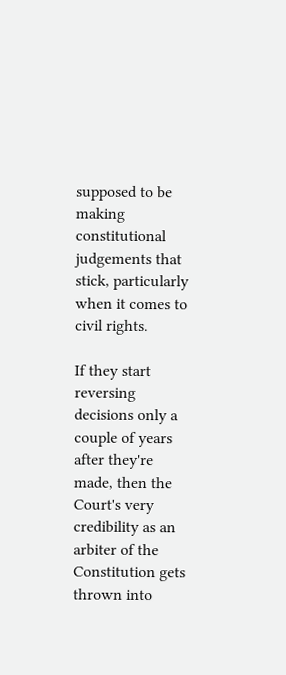supposed to be making constitutional judgements that stick, particularly when it comes to civil rights.

If they start reversing decisions only a couple of years after they're made, then the Court's very credibility as an arbiter of the Constitution gets thrown into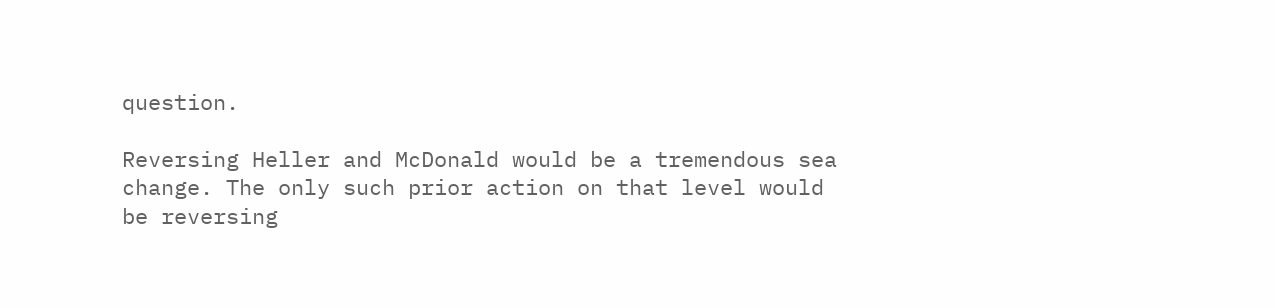question.

Reversing Heller and McDonald would be a tremendous sea change. The only such prior action on that level would be reversing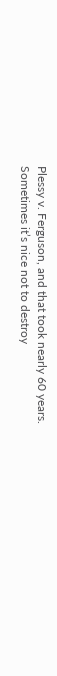Plessy v. Ferguson, and that took nearly 60 years.
Sometimes it’s nice not to destroy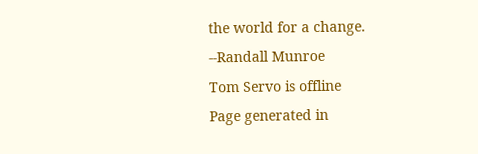the world for a change.
--Randall Munroe
Tom Servo is offline
Page generated in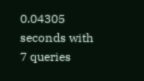0.04305 seconds with 7 queries